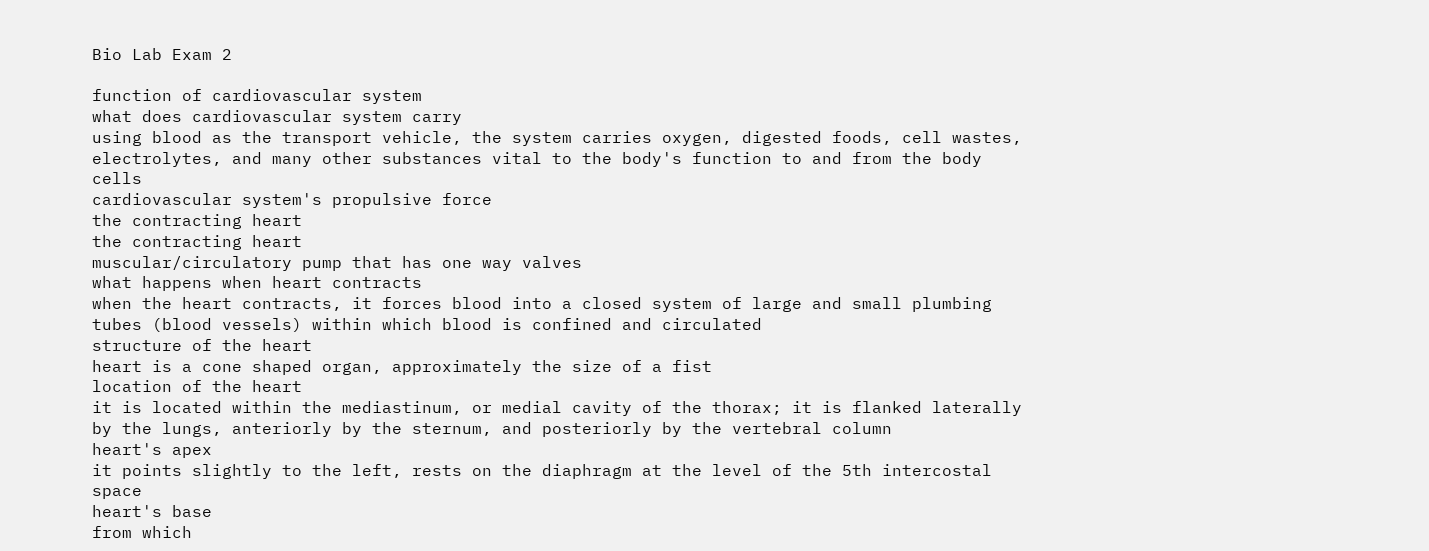Bio Lab Exam 2

function of cardiovascular system
what does cardiovascular system carry
using blood as the transport vehicle, the system carries oxygen, digested foods, cell wastes, electrolytes, and many other substances vital to the body's function to and from the body cells
cardiovascular system's propulsive force
the contracting heart
the contracting heart
muscular/circulatory pump that has one way valves
what happens when heart contracts
when the heart contracts, it forces blood into a closed system of large and small plumbing tubes (blood vessels) within which blood is confined and circulated
structure of the heart
heart is a cone shaped organ, approximately the size of a fist
location of the heart
it is located within the mediastinum, or medial cavity of the thorax; it is flanked laterally by the lungs, anteriorly by the sternum, and posteriorly by the vertebral column
heart's apex
it points slightly to the left, rests on the diaphragm at the level of the 5th intercostal space
heart's base
from which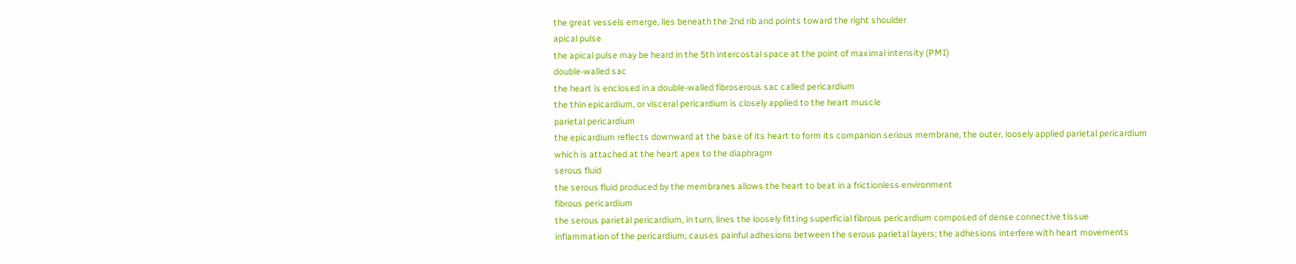the great vessels emerge, lies beneath the 2nd rib and points toward the right shoulder
apical pulse
the apical pulse may be heard in the 5th intercostal space at the point of maximal intensity (PMI)
double-walled sac
the heart is enclosed in a double-walled fibroserous sac called pericardium
the thin epicardium, or visceral pericardium is closely applied to the heart muscle
parietal pericardium
the epicardium reflects downward at the base of its heart to form its companion serious membrane, the outer, loosely applied parietal pericardium which is attached at the heart apex to the diaphragm
serous fluid
the serous fluid produced by the membranes allows the heart to beat in a frictionless environment
fibrous pericardium
the serous parietal pericardium, in turn, lines the loosely fitting superficial fibrous pericardium composed of dense connective tissue
inflammation of the pericardium; causes painful adhesions between the serous parietal layers; the adhesions interfere with heart movements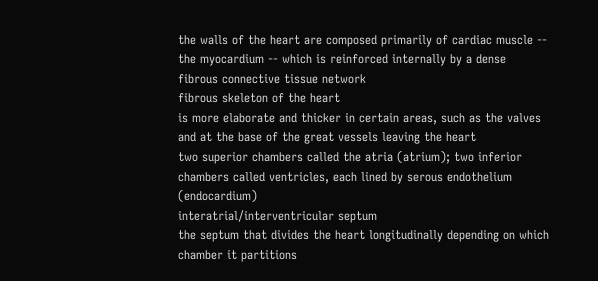the walls of the heart are composed primarily of cardiac muscle -- the myocardium -- which is reinforced internally by a dense fibrous connective tissue network
fibrous skeleton of the heart
is more elaborate and thicker in certain areas, such as the valves and at the base of the great vessels leaving the heart
two superior chambers called the atria (atrium); two inferior chambers called ventricles, each lined by serous endothelium (endocardium)
interatrial/interventricular septum
the septum that divides the heart longitudinally depending on which chamber it partitions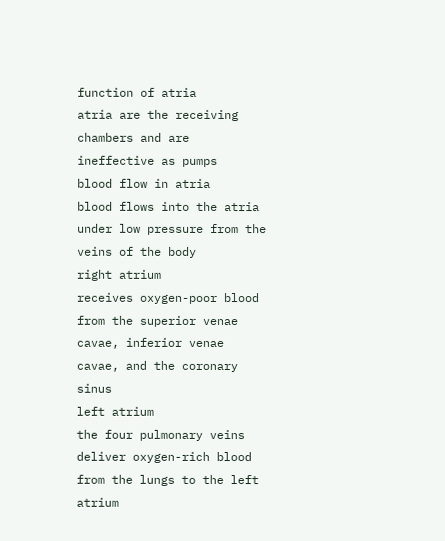function of atria
atria are the receiving chambers and are ineffective as pumps
blood flow in atria
blood flows into the atria under low pressure from the veins of the body
right atrium
receives oxygen-poor blood from the superior venae cavae, inferior venae cavae, and the coronary sinus
left atrium
the four pulmonary veins deliver oxygen-rich blood from the lungs to the left atrium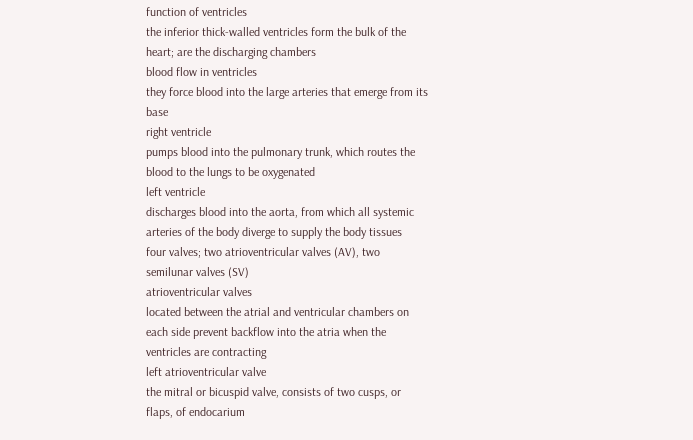function of ventricles
the inferior thick-walled ventricles form the bulk of the heart; are the discharging chambers
blood flow in ventricles
they force blood into the large arteries that emerge from its base
right ventricle
pumps blood into the pulmonary trunk, which routes the blood to the lungs to be oxygenated
left ventricle
discharges blood into the aorta, from which all systemic arteries of the body diverge to supply the body tissues
four valves; two atrioventricular valves (AV), two semilunar valves (SV)
atrioventricular valves
located between the atrial and ventricular chambers on each side prevent backflow into the atria when the ventricles are contracting
left atrioventricular valve
the mitral or bicuspid valve, consists of two cusps, or flaps, of endocarium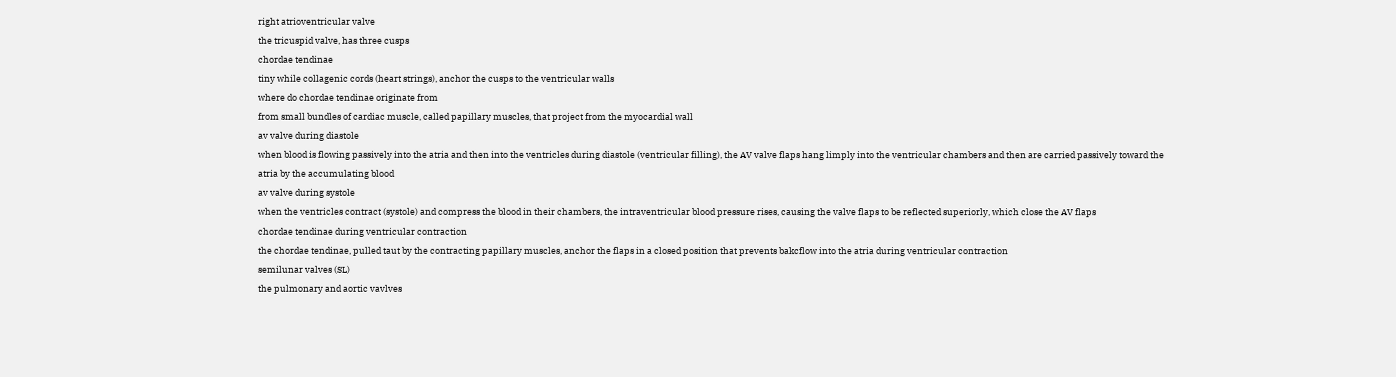right atrioventricular valve
the tricuspid valve, has three cusps
chordae tendinae
tiny while collagenic cords (heart strings), anchor the cusps to the ventricular walls
where do chordae tendinae originate from
from small bundles of cardiac muscle, called papillary muscles, that project from the myocardial wall
av valve during diastole
when blood is flowing passively into the atria and then into the ventricles during diastole (ventricular filling), the AV valve flaps hang limply into the ventricular chambers and then are carried passively toward the atria by the accumulating blood
av valve during systole
when the ventricles contract (systole) and compress the blood in their chambers, the intraventricular blood pressure rises, causing the valve flaps to be reflected superiorly, which close the AV flaps
chordae tendinae during ventricular contraction
the chordae tendinae, pulled taut by the contracting papillary muscles, anchor the flaps in a closed position that prevents bakcflow into the atria during ventricular contraction
semilunar valves (SL)
the pulmonary and aortic vavlves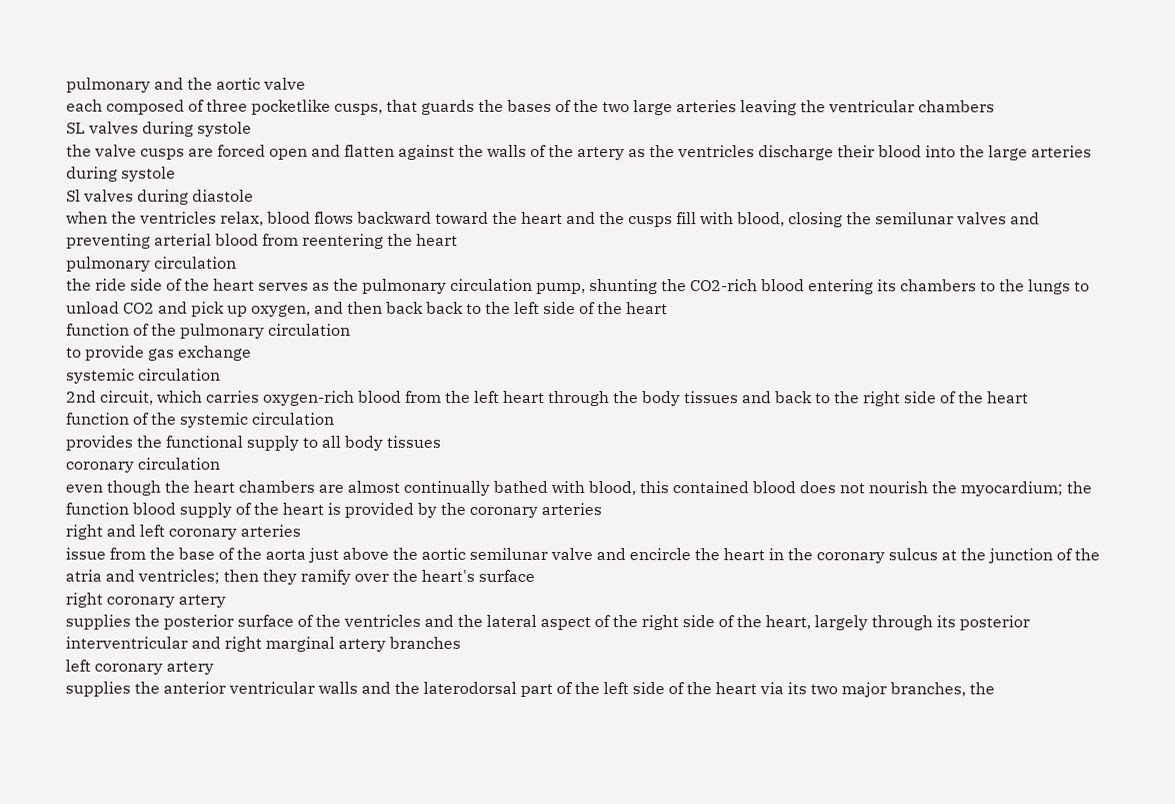pulmonary and the aortic valve
each composed of three pocketlike cusps, that guards the bases of the two large arteries leaving the ventricular chambers
SL valves during systole
the valve cusps are forced open and flatten against the walls of the artery as the ventricles discharge their blood into the large arteries during systole
Sl valves during diastole
when the ventricles relax, blood flows backward toward the heart and the cusps fill with blood, closing the semilunar valves and preventing arterial blood from reentering the heart
pulmonary circulation
the ride side of the heart serves as the pulmonary circulation pump, shunting the CO2-rich blood entering its chambers to the lungs to unload CO2 and pick up oxygen, and then back back to the left side of the heart
function of the pulmonary circulation
to provide gas exchange
systemic circulation
2nd circuit, which carries oxygen-rich blood from the left heart through the body tissues and back to the right side of the heart
function of the systemic circulation
provides the functional supply to all body tissues
coronary circulation
even though the heart chambers are almost continually bathed with blood, this contained blood does not nourish the myocardium; the function blood supply of the heart is provided by the coronary arteries
right and left coronary arteries
issue from the base of the aorta just above the aortic semilunar valve and encircle the heart in the coronary sulcus at the junction of the atria and ventricles; then they ramify over the heart's surface
right coronary artery
supplies the posterior surface of the ventricles and the lateral aspect of the right side of the heart, largely through its posterior interventricular and right marginal artery branches
left coronary artery
supplies the anterior ventricular walls and the laterodorsal part of the left side of the heart via its two major branches, the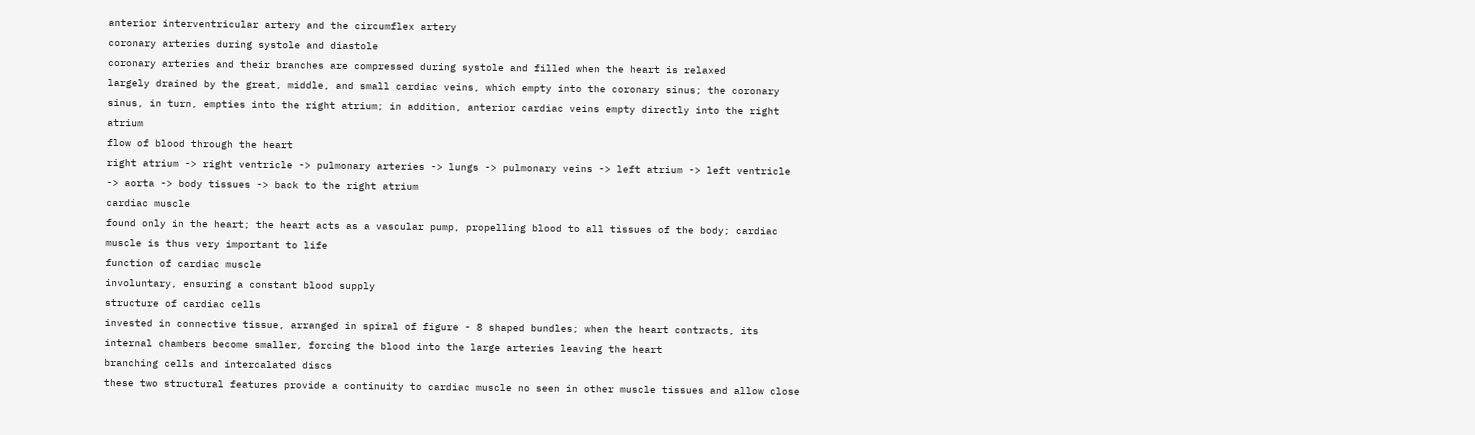anterior interventricular artery and the circumflex artery
coronary arteries during systole and diastole
coronary arteries and their branches are compressed during systole and filled when the heart is relaxed
largely drained by the great, middle, and small cardiac veins, which empty into the coronary sinus; the coronary sinus, in turn, empties into the right atrium; in addition, anterior cardiac veins empty directly into the right atrium
flow of blood through the heart
right atrium -> right ventricle -> pulmonary arteries -> lungs -> pulmonary veins -> left atrium -> left ventricle -> aorta -> body tissues -> back to the right atrium
cardiac muscle
found only in the heart; the heart acts as a vascular pump, propelling blood to all tissues of the body; cardiac muscle is thus very important to life
function of cardiac muscle
involuntary, ensuring a constant blood supply
structure of cardiac cells
invested in connective tissue, arranged in spiral of figure - 8 shaped bundles; when the heart contracts, its internal chambers become smaller, forcing the blood into the large arteries leaving the heart
branching cells and intercalated discs
these two structural features provide a continuity to cardiac muscle no seen in other muscle tissues and allow close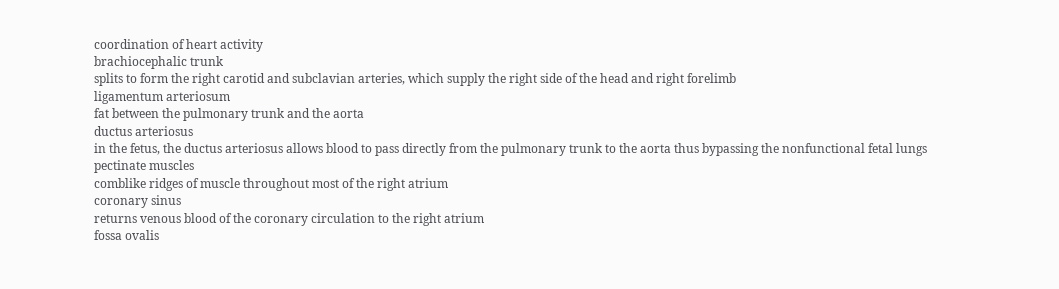coordination of heart activity
brachiocephalic trunk
splits to form the right carotid and subclavian arteries, which supply the right side of the head and right forelimb
ligamentum arteriosum
fat between the pulmonary trunk and the aorta
ductus arteriosus
in the fetus, the ductus arteriosus allows blood to pass directly from the pulmonary trunk to the aorta thus bypassing the nonfunctional fetal lungs
pectinate muscles
comblike ridges of muscle throughout most of the right atrium
coronary sinus
returns venous blood of the coronary circulation to the right atrium
fossa ovalis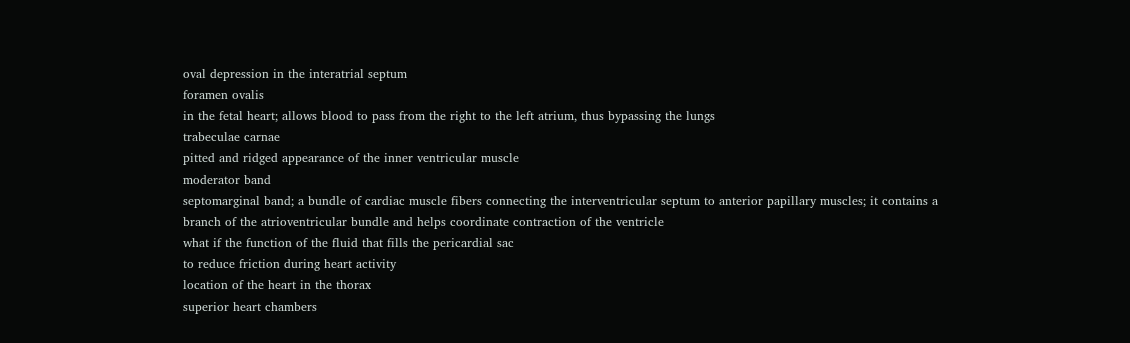oval depression in the interatrial septum
foramen ovalis
in the fetal heart; allows blood to pass from the right to the left atrium, thus bypassing the lungs
trabeculae carnae
pitted and ridged appearance of the inner ventricular muscle
moderator band
septomarginal band; a bundle of cardiac muscle fibers connecting the interventricular septum to anterior papillary muscles; it contains a branch of the atrioventricular bundle and helps coordinate contraction of the ventricle
what if the function of the fluid that fills the pericardial sac
to reduce friction during heart activity
location of the heart in the thorax
superior heart chambers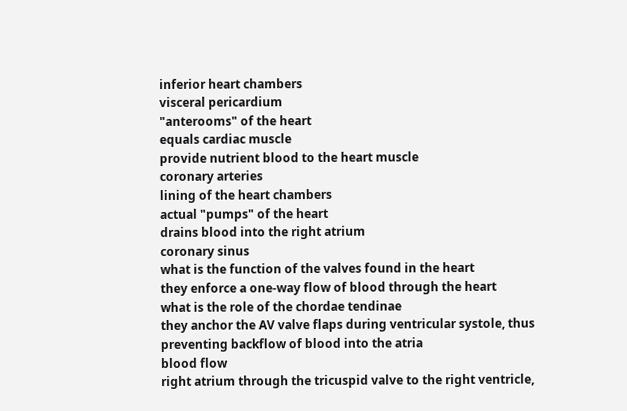inferior heart chambers
visceral pericardium
"anterooms" of the heart
equals cardiac muscle
provide nutrient blood to the heart muscle
coronary arteries
lining of the heart chambers
actual "pumps" of the heart
drains blood into the right atrium
coronary sinus
what is the function of the valves found in the heart
they enforce a one-way flow of blood through the heart
what is the role of the chordae tendinae
they anchor the AV valve flaps during ventricular systole, thus preventing backflow of blood into the atria
blood flow
right atrium through the tricuspid valve to the right ventricle,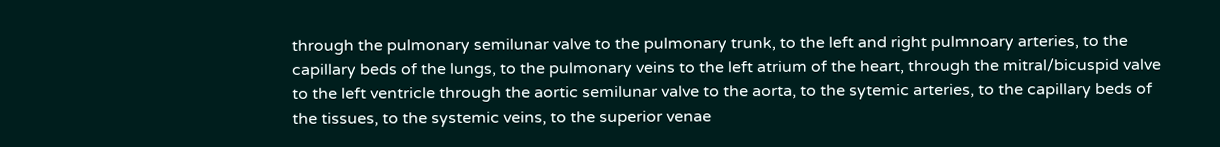through the pulmonary semilunar valve to the pulmonary trunk, to the left and right pulmnoary arteries, to the capillary beds of the lungs, to the pulmonary veins to the left atrium of the heart, through the mitral/bicuspid valve to the left ventricle through the aortic semilunar valve to the aorta, to the sytemic arteries, to the capillary beds of the tissues, to the systemic veins, to the superior venae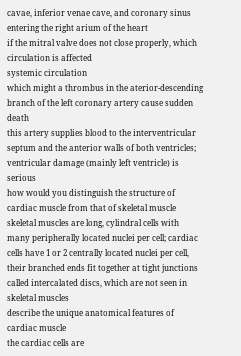cavae, inferior venae cave, and coronary sinus entering the right arium of the heart
if the mitral valve does not close properly, which circulation is affected
systemic circulation
which might a thrombus in the aterior-descending branch of the left coronary artery cause sudden death
this artery supplies blood to the interventricular septum and the anterior walls of both ventricles; ventricular damage (mainly left ventricle) is serious
how would you distinguish the structure of cardiac muscle from that of skeletal muscle
skeletal muscles are long, cylindral cells with many peripherally located nuclei per cell; cardiac cells have 1 or 2 centrally located nuclei per cell, their branched ends fit together at tight junctions called intercalated discs, which are not seen in skeletal muscles
describe the unique anatomical features of cardiac muscle
the cardiac cells are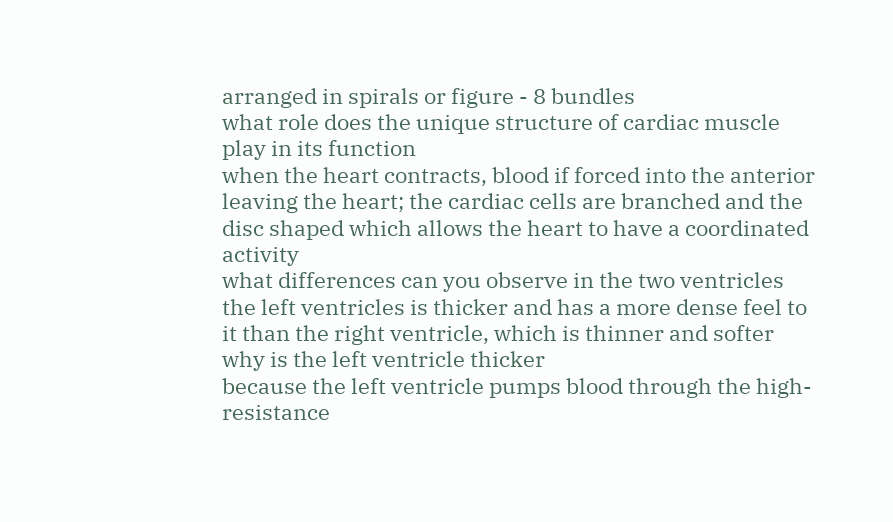arranged in spirals or figure - 8 bundles
what role does the unique structure of cardiac muscle play in its function
when the heart contracts, blood if forced into the anterior leaving the heart; the cardiac cells are branched and the disc shaped which allows the heart to have a coordinated activity
what differences can you observe in the two ventricles
the left ventricles is thicker and has a more dense feel to it than the right ventricle, which is thinner and softer
why is the left ventricle thicker
because the left ventricle pumps blood through the high-resistance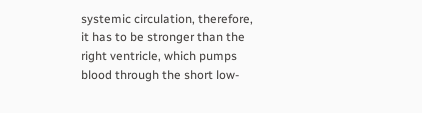systemic circulation, therefore, it has to be stronger than the right ventricle, which pumps blood through the short low-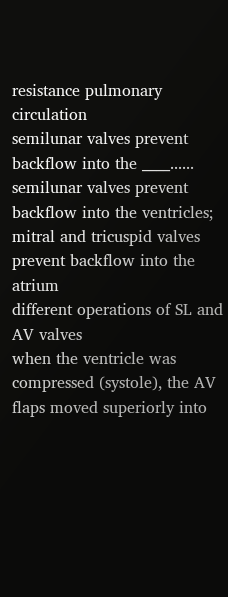resistance pulmonary circulation
semilunar valves prevent backflow into the ____......
semilunar valves prevent backflow into the ventricles; mitral and tricuspid valves prevent backflow into the atrium
different operations of SL and AV valves
when the ventricle was compressed (systole), the AV flaps moved superiorly into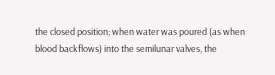the closed position; when water was poured (as when blood backflows) into the semilunar valves, the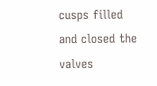cusps filled and closed the valves